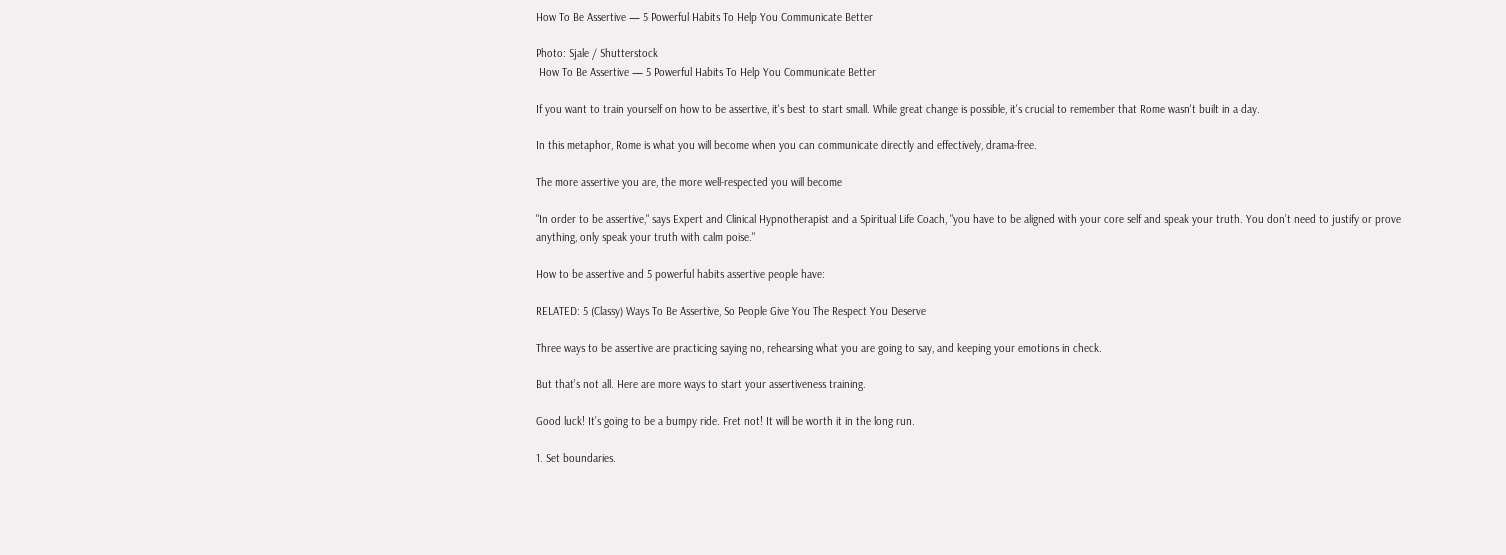How To Be Assertive — 5 Powerful Habits To Help You Communicate Better

Photo: Sjale / Shutterstock
 How To Be Assertive — 5 Powerful Habits To Help You Communicate Better

If you want to train yourself on how to be assertive, it's best to start small. While great change is possible, it's crucial to remember that Rome wasn't built in a day.

In this metaphor, Rome is what you will become when you can communicate directly and effectively, drama-free.

The more assertive you are, the more well-respected you will become

"In order to be assertive," says Expert and Clinical Hypnotherapist and a Spiritual Life Coach, "you have to be aligned with your core self and speak your truth. You don’t need to justify or prove anything, only speak your truth with calm poise."

How to be assertive and 5 powerful habits assertive people have:

RELATED: 5 (Classy) Ways To Be Assertive, So People Give You The Respect You Deserve

Three ways to be assertive are practicing saying no, rehearsing what you are going to say, and keeping your emotions in check.

But that’s not all. Here are more ways to start your assertiveness training.

Good luck! It’s going to be a bumpy ride. Fret not! It will be worth it in the long run.

1. Set boundaries.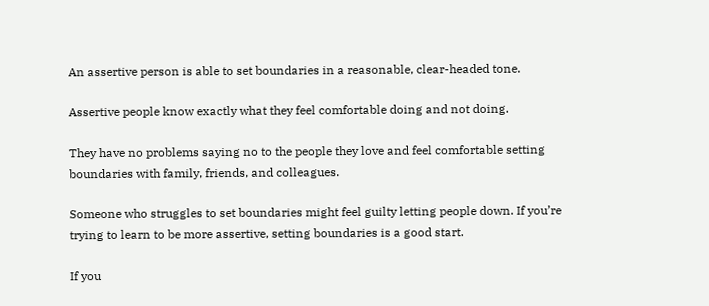An assertive person is able to set boundaries in a reasonable, clear-headed tone.

Assertive people know exactly what they feel comfortable doing and not doing.

They have no problems saying no to the people they love and feel comfortable setting boundaries with family, friends, and colleagues.

Someone who struggles to set boundaries might feel guilty letting people down. If you’re trying to learn to be more assertive, setting boundaries is a good start.

If you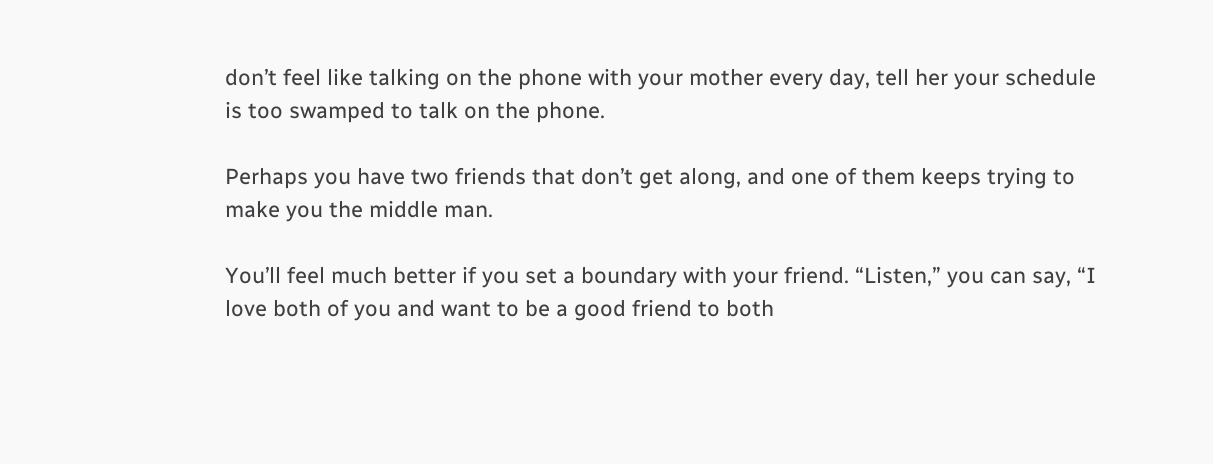don’t feel like talking on the phone with your mother every day, tell her your schedule is too swamped to talk on the phone.

Perhaps you have two friends that don’t get along, and one of them keeps trying to make you the middle man.

You’ll feel much better if you set a boundary with your friend. “Listen,” you can say, “I love both of you and want to be a good friend to both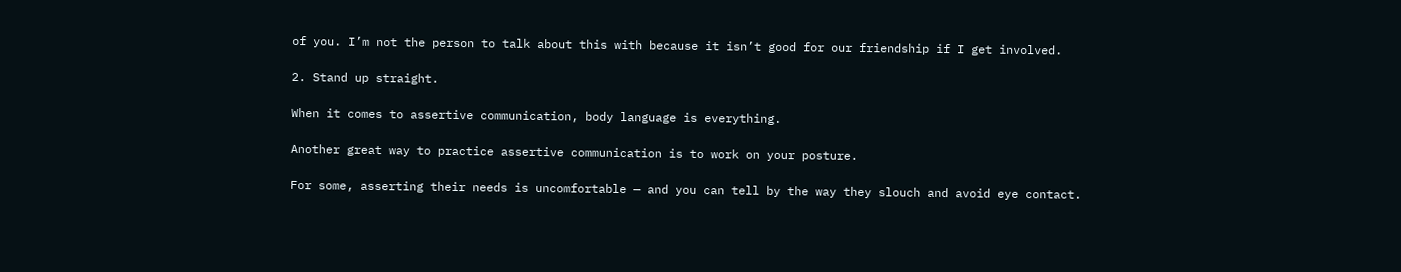of you. I’m not the person to talk about this with because it isn’t good for our friendship if I get involved.

2. Stand up straight.

When it comes to assertive communication, body language is everything.

Another great way to practice assertive communication is to work on your posture.

For some, asserting their needs is uncomfortable — and you can tell by the way they slouch and avoid eye contact.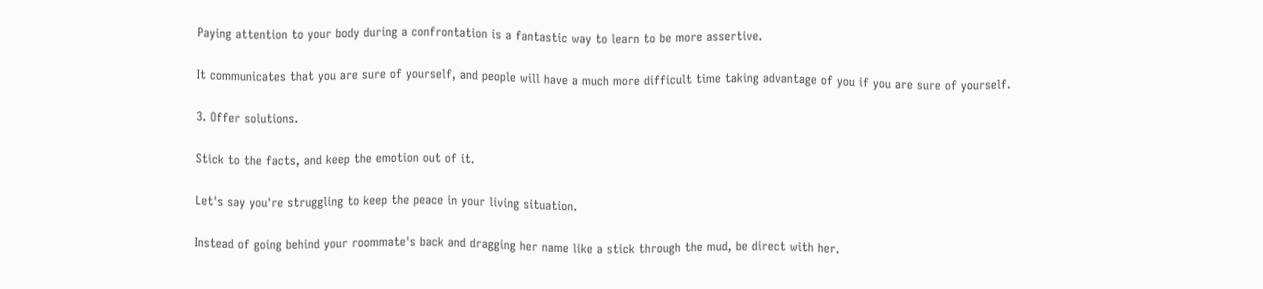Paying attention to your body during a confrontation is a fantastic way to learn to be more assertive.

It communicates that you are sure of yourself, and people will have a much more difficult time taking advantage of you if you are sure of yourself.

3. Offer solutions.

Stick to the facts, and keep the emotion out of it.

Let's say you're struggling to keep the peace in your living situation.

Instead of going behind your roommate's back and dragging her name like a stick through the mud, be direct with her.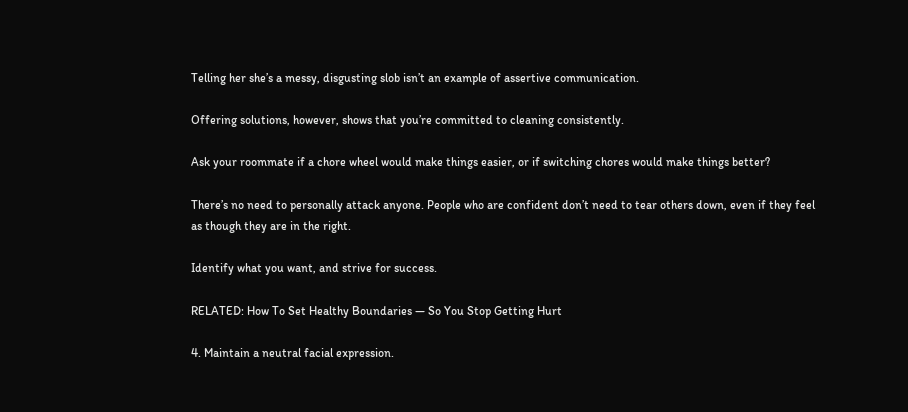Telling her she’s a messy, disgusting slob isn’t an example of assertive communication.

Offering solutions, however, shows that you’re committed to cleaning consistently.

Ask your roommate if a chore wheel would make things easier, or if switching chores would make things better?

There’s no need to personally attack anyone. People who are confident don’t need to tear others down, even if they feel as though they are in the right.

Identify what you want, and strive for success.

RELATED: How To Set Healthy Boundaries — So You Stop Getting Hurt

4. Maintain a neutral facial expression.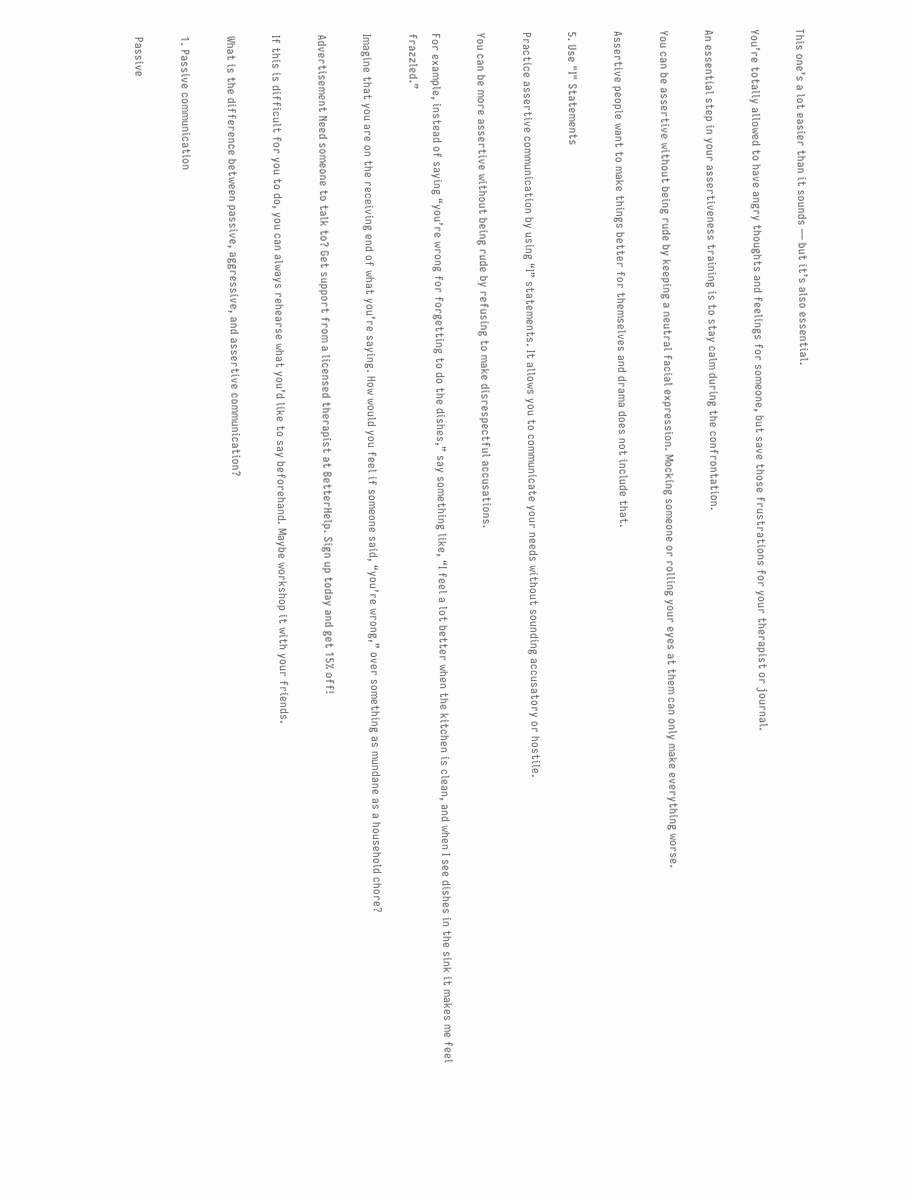This one’s a lot easier than it sounds — but it’s also essential.

You’re totally allowed to have angry thoughts and feelings for someone, but save those frustrations for your therapist or journal.

An essential step in your assertiveness training is to stay calm during the confrontation.

You can be assertive without being rude by keeping a neutral facial expression. Mocking someone or rolling your eyes at them can only make everything worse.

Assertive people want to make things better for themselves and drama does not include that.

5. Use "I" Statements

Practice assertive communication by using “I” statements. It allows you to communicate your needs without sounding accusatory or hostile.

You can be more assertive without being rude by refusing to make disrespectful accusations.

For example, instead of saying “you’re wrong for forgetting to do the dishes,” say something like, “I feel a lot better when the kitchen is clean, and when I see dishes in the sink it makes me feel frazzled.”

Imagine that you are on the receiving end of what you’re saying. How would you feel if someone said, “you’re wrong,” over something as mundane as a household chore?

Advertisement Need someone to talk to? Get support from a licensed therapist at BetterHelp. Sign up today and get 15% off!

If this is difficult for you to do, you can always rehearse what you’d like to say beforehand. Maybe workshop it with your friends.

What is the difference between passive, aggressive, and assertive communication?

1. Passive communication

Passive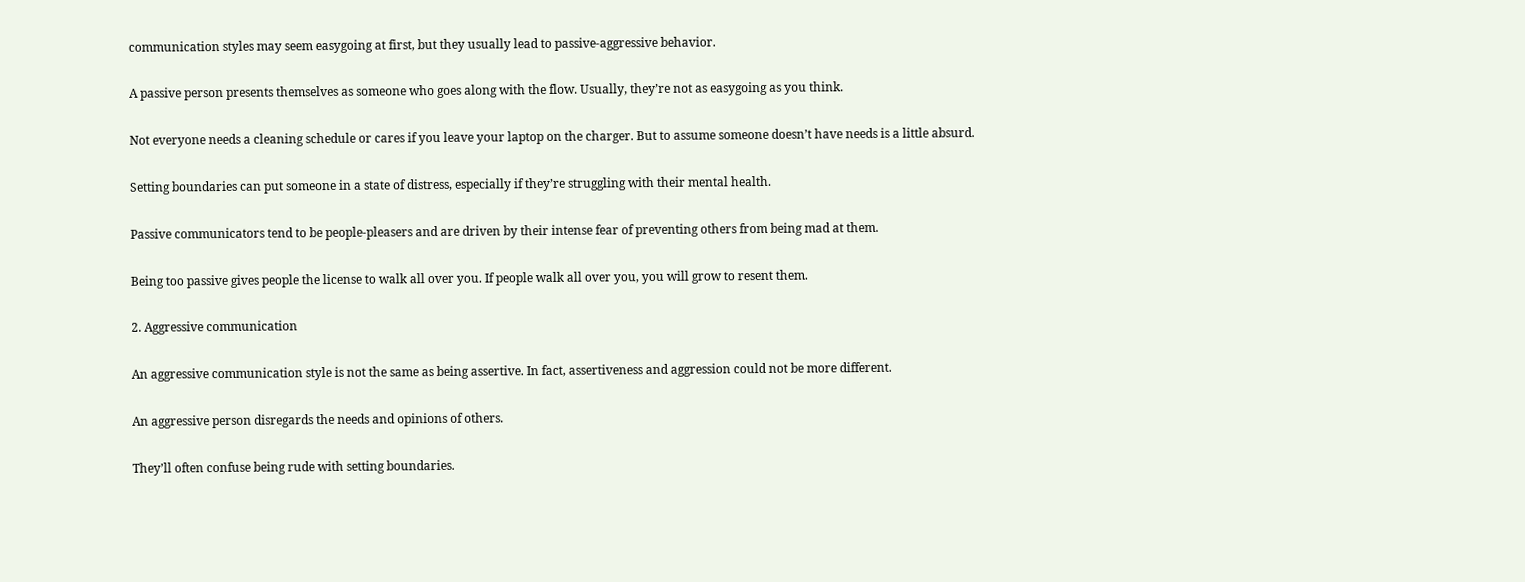communication styles may seem easygoing at first, but they usually lead to passive-aggressive behavior.

A passive person presents themselves as someone who goes along with the flow. Usually, they’re not as easygoing as you think.

Not everyone needs a cleaning schedule or cares if you leave your laptop on the charger. But to assume someone doesn’t have needs is a little absurd.

Setting boundaries can put someone in a state of distress, especially if they’re struggling with their mental health.

Passive communicators tend to be people-pleasers and are driven by their intense fear of preventing others from being mad at them.

Being too passive gives people the license to walk all over you. If people walk all over you, you will grow to resent them.

2. Aggressive communication

An aggressive communication style is not the same as being assertive. In fact, assertiveness and aggression could not be more different.

An aggressive person disregards the needs and opinions of others.

They’ll often confuse being rude with setting boundaries.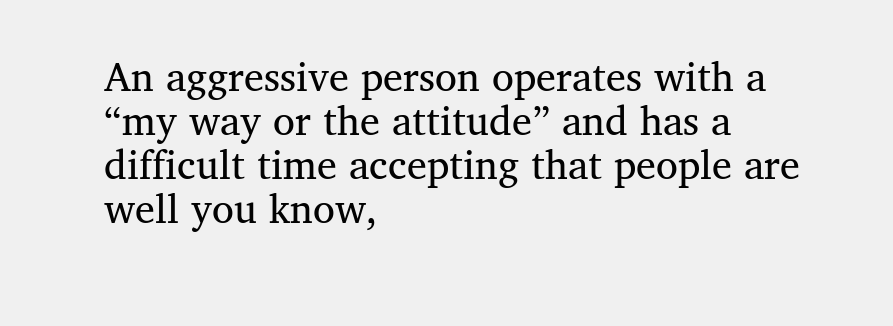An aggressive person operates with a “my way or the attitude” and has a difficult time accepting that people are well you know,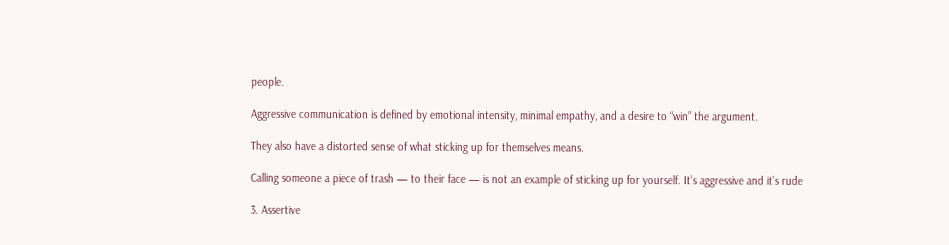people.

Aggressive communication is defined by emotional intensity, minimal empathy, and a desire to “win” the argument.

They also have a distorted sense of what sticking up for themselves means.

Calling someone a piece of trash — to their face — is not an example of sticking up for yourself. It’s aggressive and it’s rude

3. Assertive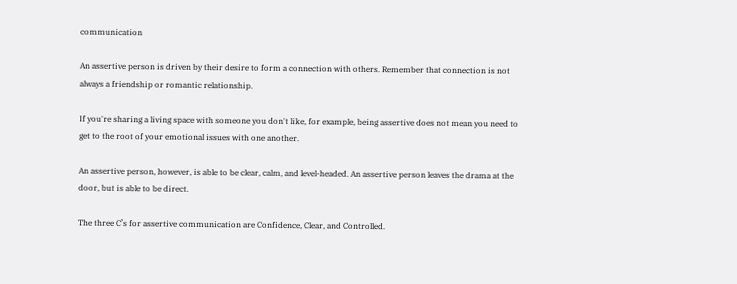communication

An assertive person is driven by their desire to form a connection with others. Remember that connection is not always a friendship or romantic relationship.

If you're sharing a living space with someone you don't like, for example, being assertive does not mean you need to get to the root of your emotional issues with one another.

An assertive person, however, is able to be clear, calm, and level-headed. An assertive person leaves the drama at the door, but is able to be direct.

The three C’s for assertive communication are Confidence, Clear, and Controlled.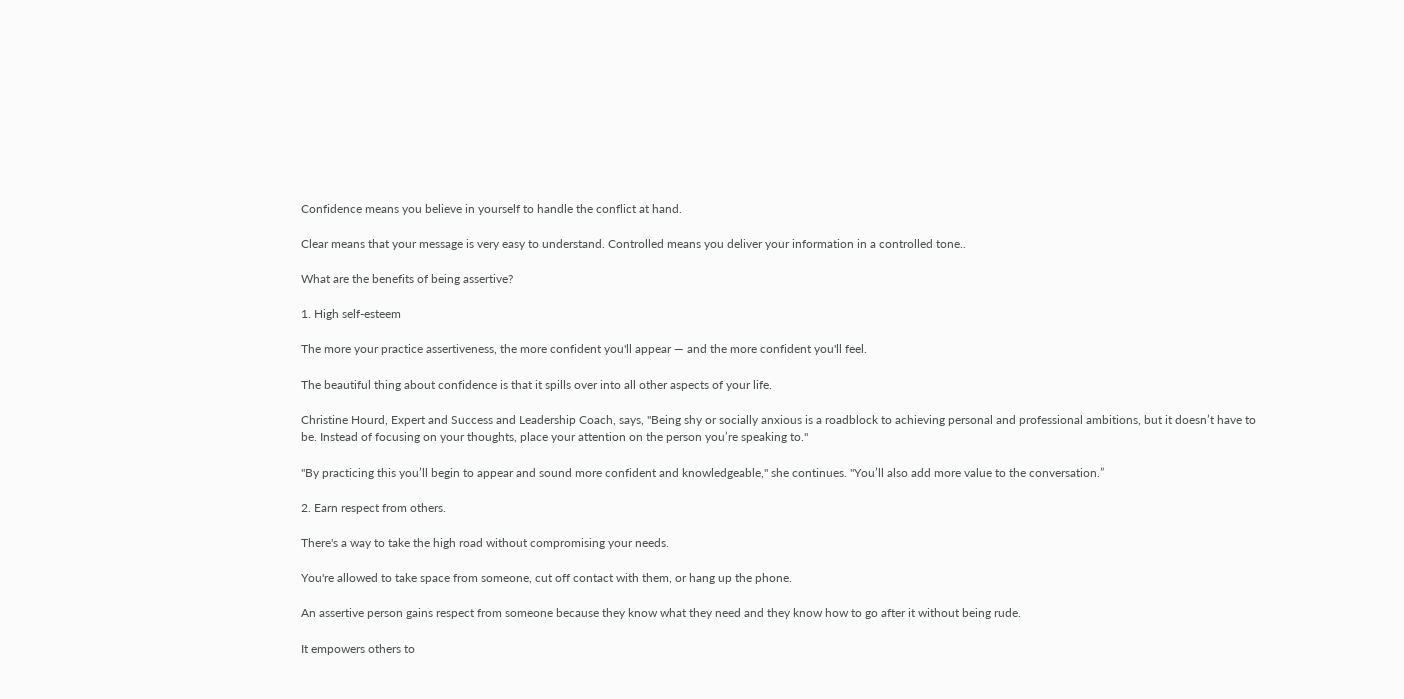Confidence means you believe in yourself to handle the conflict at hand.

Clear means that your message is very easy to understand. Controlled means you deliver your information in a controlled tone..

What are the benefits of being assertive?

1. High self-esteem

The more your practice assertiveness, the more confident you'll appear — and the more confident you'll feel.

The beautiful thing about confidence is that it spills over into all other aspects of your life.

Christine Hourd, Expert and Success and Leadership Coach, says, "Being shy or socially anxious is a roadblock to achieving personal and professional ambitions, but it doesn’t have to be. Instead of focusing on your thoughts, place your attention on the person you’re speaking to."

"By practicing this you’ll begin to appear and sound more confident and knowledgeable," she continues. "You’ll also add more value to the conversation.”

2. Earn respect from others.

There's a way to take the high road without compromising your needs.

You're allowed to take space from someone, cut off contact with them, or hang up the phone.

An assertive person gains respect from someone because they know what they need and they know how to go after it without being rude.

It empowers others to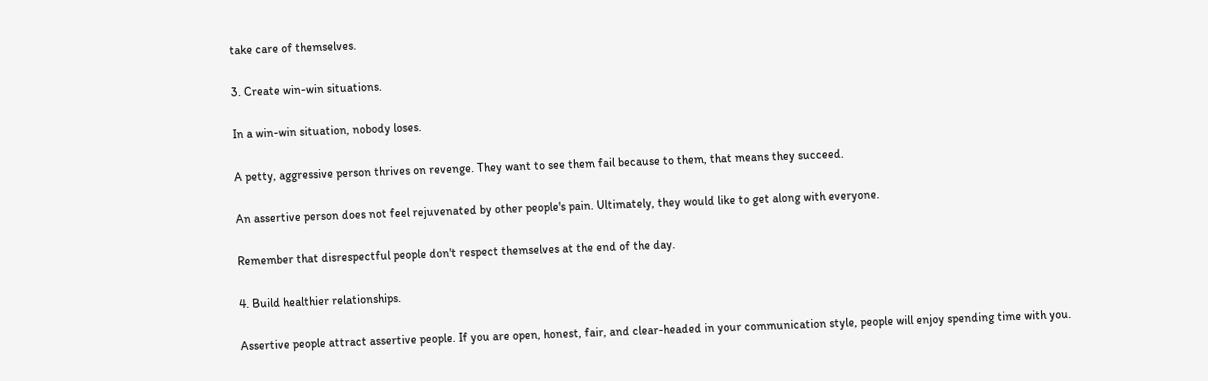take care of themselves.

3. Create win-win situations.

In a win-win situation, nobody loses.

A petty, aggressive person thrives on revenge. They want to see them fail because to them, that means they succeed.

An assertive person does not feel rejuvenated by other people's pain. Ultimately, they would like to get along with everyone.

Remember that disrespectful people don't respect themselves at the end of the day.

4. Build healthier relationships.

Assertive people attract assertive people. If you are open, honest, fair, and clear-headed in your communication style, people will enjoy spending time with you.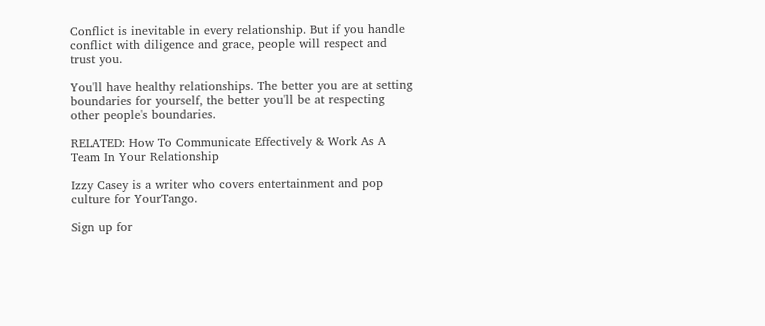Conflict is inevitable in every relationship. But if you handle conflict with diligence and grace, people will respect and trust you.

You'll have healthy relationships. The better you are at setting boundaries for yourself, the better you'll be at respecting other people's boundaries.

RELATED: How To Communicate Effectively & Work As A Team In Your Relationship

Izzy Casey is a writer who covers entertainment and pop culture for YourTango.

Sign up for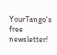YourTango's free newsletter!